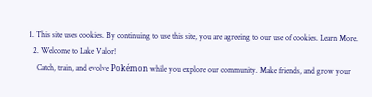1. This site uses cookies. By continuing to use this site, you are agreeing to our use of cookies. Learn More.
  2. Welcome to Lake Valor!
    Catch, train, and evolve Pokémon while you explore our community. Make friends, and grow your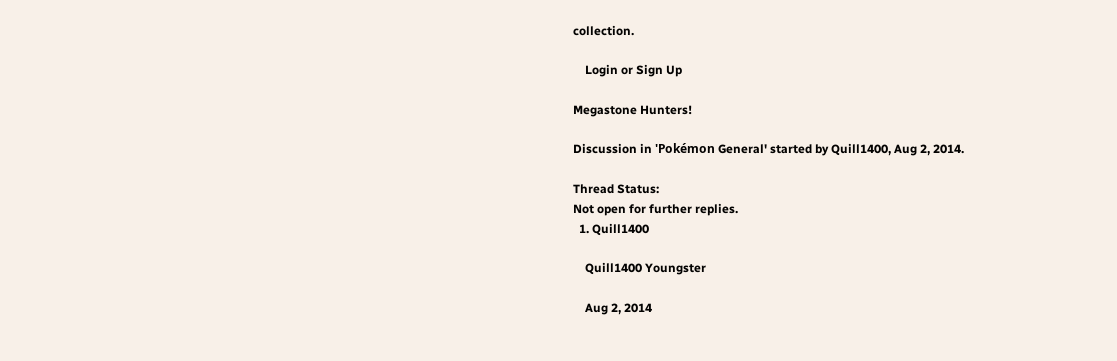collection.

    Login or Sign Up

Megastone Hunters!

Discussion in 'Pokémon General' started by Quill1400, Aug 2, 2014.

Thread Status:
Not open for further replies.
  1. Quill1400

    Quill1400 Youngster

    Aug 2, 2014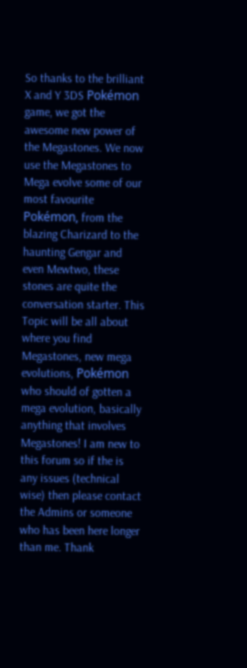So thanks to the brilliant X and Y 3DS Pokémon game, we got the awesome new power of the Megastones. We now use the Megastones to Mega evolve some of our most favourite Pokémon, from the blazing Charizard to the haunting Gengar and even Mewtwo, these stones are quite the conversation starter. This Topic will be all about where you find Megastones, new mega evolutions, Pokémon who should of gotten a mega evolution, basically anything that involves Megastones! I am new to this forum so if the is any issues (technical wise) then please contact the Admins or someone who has been here longer than me. Thank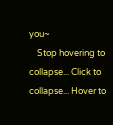you~
    Stop hovering to collapse... Click to collapse... Hover to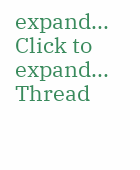expand... Click to expand...
Thread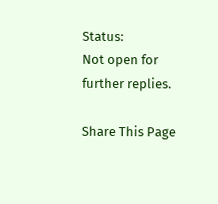Status:
Not open for further replies.

Share This Page